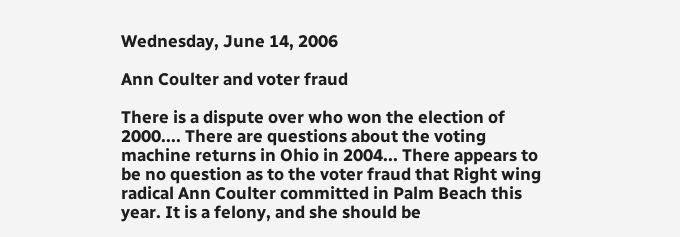Wednesday, June 14, 2006

Ann Coulter and voter fraud

There is a dispute over who won the election of 2000.... There are questions about the voting machine returns in Ohio in 2004... There appears to be no question as to the voter fraud that Right wing radical Ann Coulter committed in Palm Beach this year. It is a felony, and she should be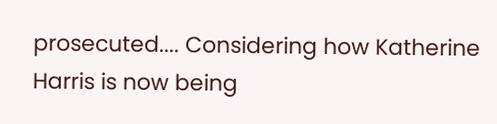prosecuted.... Considering how Katherine Harris is now being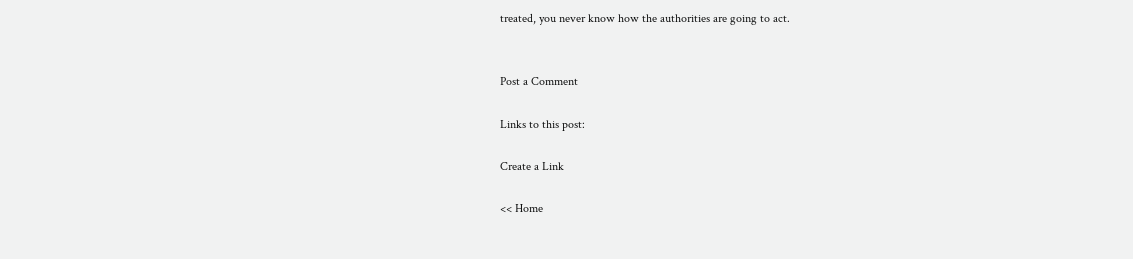treated, you never know how the authorities are going to act.


Post a Comment

Links to this post:

Create a Link

<< Home